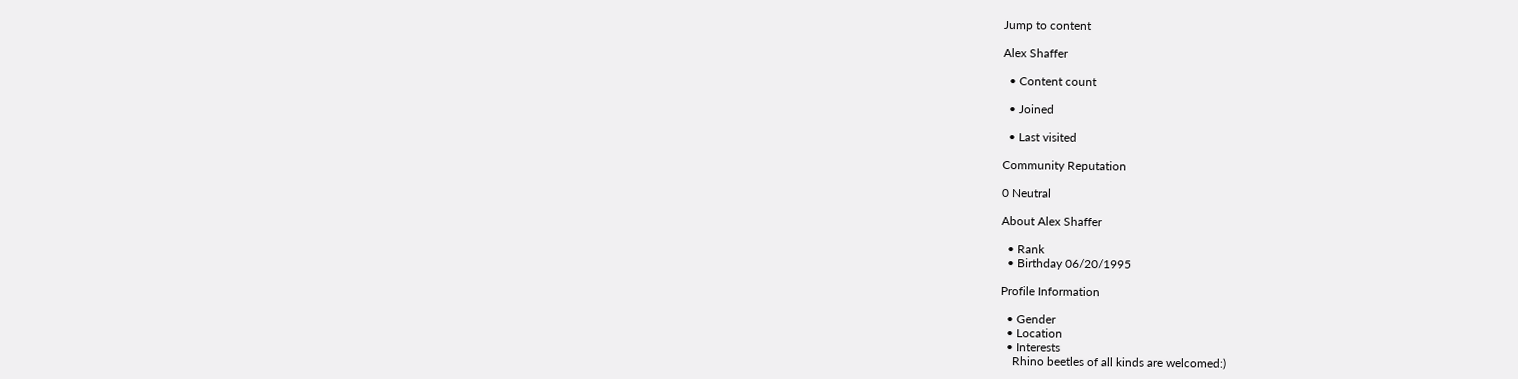Jump to content

Alex Shaffer

  • Content count

  • Joined

  • Last visited

Community Reputation

0 Neutral

About Alex Shaffer

  • Rank
  • Birthday 06/20/1995

Profile Information

  • Gender
  • Location
  • Interests
    Rhino beetles of all kinds are welcomed:)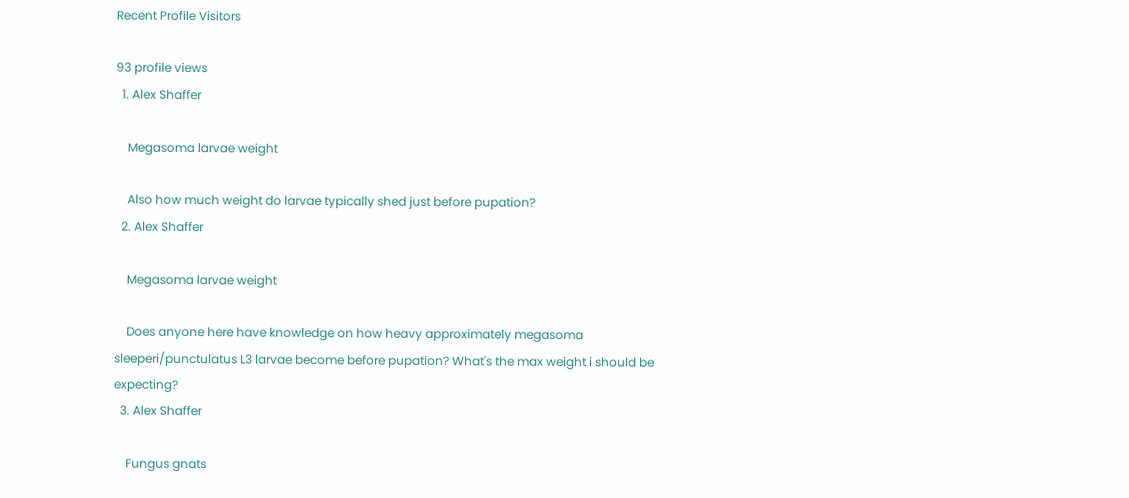Recent Profile Visitors

93 profile views
  1. Alex Shaffer

    Megasoma larvae weight

    Also how much weight do larvae typically shed just before pupation?
  2. Alex Shaffer

    Megasoma larvae weight

    Does anyone here have knowledge on how heavy approximately megasoma sleeperi/punctulatus L3 larvae become before pupation? What's the max weight i should be expecting?
  3. Alex Shaffer

    Fungus gnats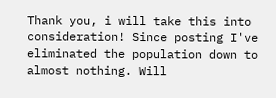Thank you, i will take this into consideration! Since posting I've eliminated the population down to almost nothing. Will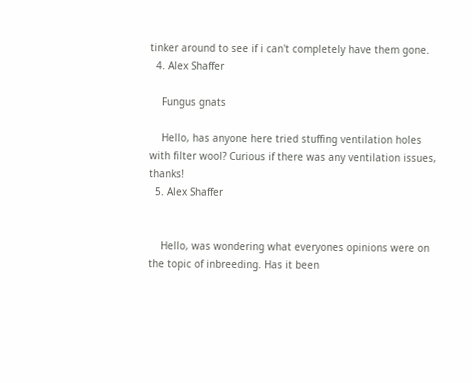tinker around to see if i can't completely have them gone.
  4. Alex Shaffer

    Fungus gnats

    Hello, has anyone here tried stuffing ventilation holes with filter wool? Curious if there was any ventilation issues, thanks!
  5. Alex Shaffer


    Hello, was wondering what everyones opinions were on the topic of inbreeding. Has it been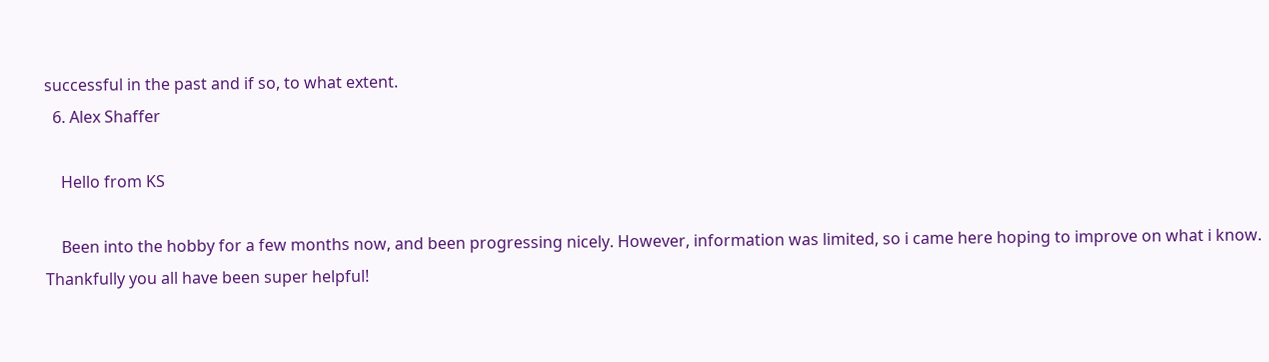successful in the past and if so, to what extent.
  6. Alex Shaffer

    Hello from KS

    Been into the hobby for a few months now, and been progressing nicely. However, information was limited, so i came here hoping to improve on what i know. Thankfully you all have been super helpful!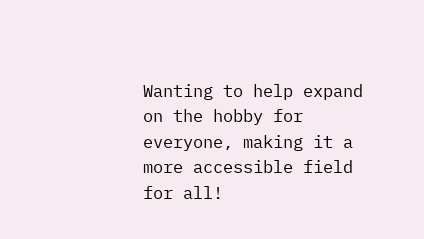Wanting to help expand on the hobby for everyone, making it a more accessible field for all!